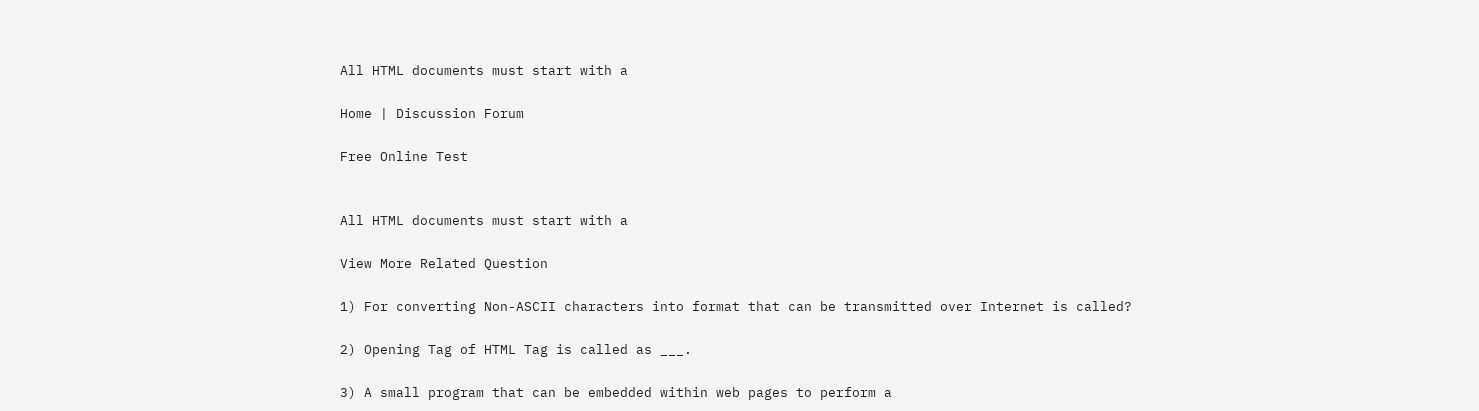All HTML documents must start with a

Home | Discussion Forum

Free Online Test


All HTML documents must start with a

View More Related Question

1) For converting Non-ASCII characters into format that can be transmitted over Internet is called?

2) Opening Tag of HTML Tag is called as ___.

3) A small program that can be embedded within web pages to perform a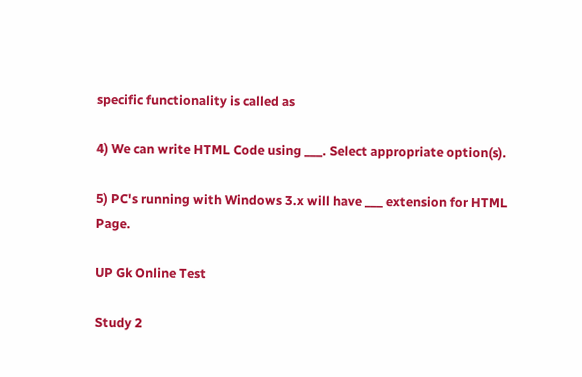specific functionality is called as

4) We can write HTML Code using ___. Select appropriate option(s).

5) PC's running with Windows 3.x will have ___ extension for HTML Page.

UP Gk Online Test

Study 2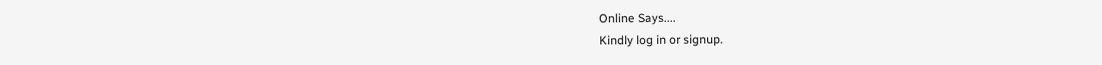Online Says....
Kindly log in or signup.